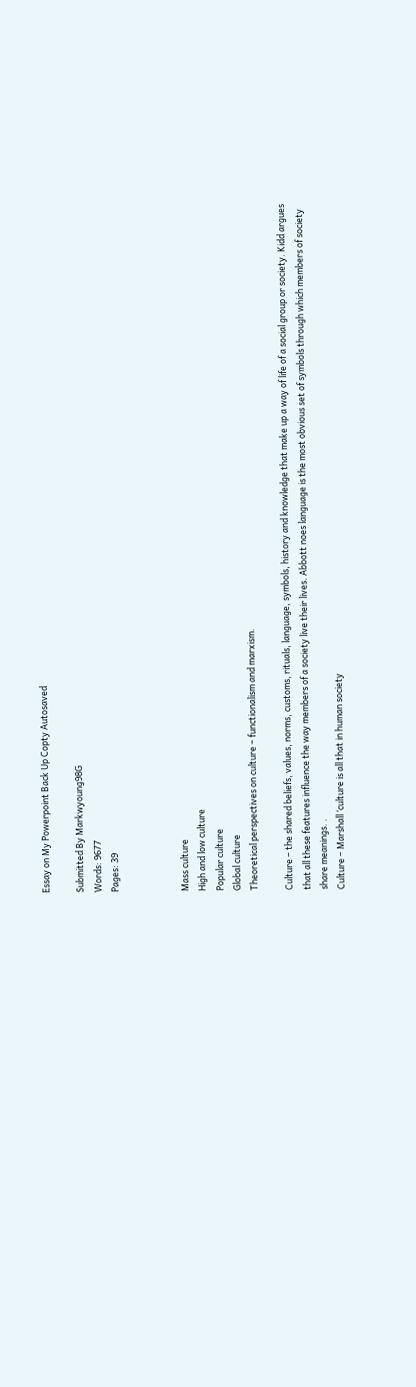Essay on My Powerpoint Back Up Copty Autosaved

Submitted By Markwyoung98G
Words: 9677
Pages: 39



Mass culture
High and low culture
Popular culture
Global culture
Theoretical perspectives on culture – functionalism and marxism.

Culture – the shared beliefs, values, norms, customs, rituals, language, symbols, history and knowledge that make up a way of life of a social group or society. Kidd argues that all these features influence the way members of a society live their lives. Abbott noes language is the most obvious set of symbols through which members of society share meanings. .
Culture – Marshall ‘culture is all that in human society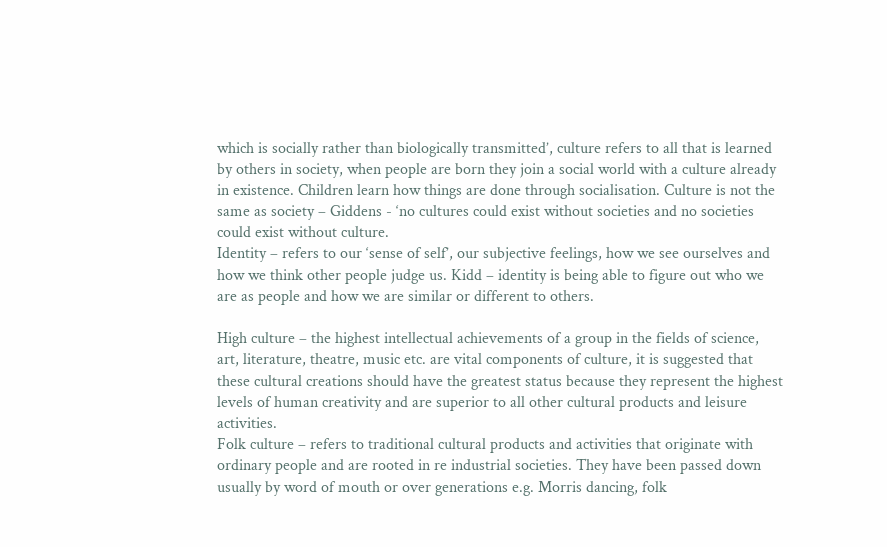which is socially rather than biologically transmitted’, culture refers to all that is learned by others in society, when people are born they join a social world with a culture already in existence. Children learn how things are done through socialisation. Culture is not the same as society – Giddens - ‘no cultures could exist without societies and no societies could exist without culture.
Identity – refers to our ‘sense of self’, our subjective feelings, how we see ourselves and how we think other people judge us. Kidd – identity is being able to figure out who we are as people and how we are similar or different to others.

High culture – the highest intellectual achievements of a group in the fields of science, art, literature, theatre, music etc. are vital components of culture, it is suggested that these cultural creations should have the greatest status because they represent the highest levels of human creativity and are superior to all other cultural products and leisure activities.
Folk culture – refers to traditional cultural products and activities that originate with ordinary people and are rooted in re industrial societies. They have been passed down usually by word of mouth or over generations e.g. Morris dancing, folk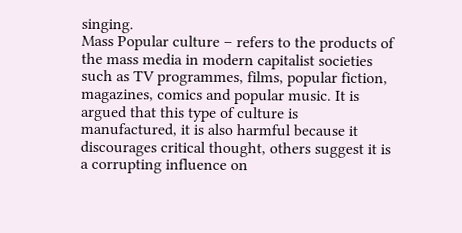singing.
Mass Popular culture – refers to the products of the mass media in modern capitalist societies such as TV programmes, films, popular fiction, magazines, comics and popular music. It is argued that this type of culture is manufactured, it is also harmful because it discourages critical thought, others suggest it is a corrupting influence on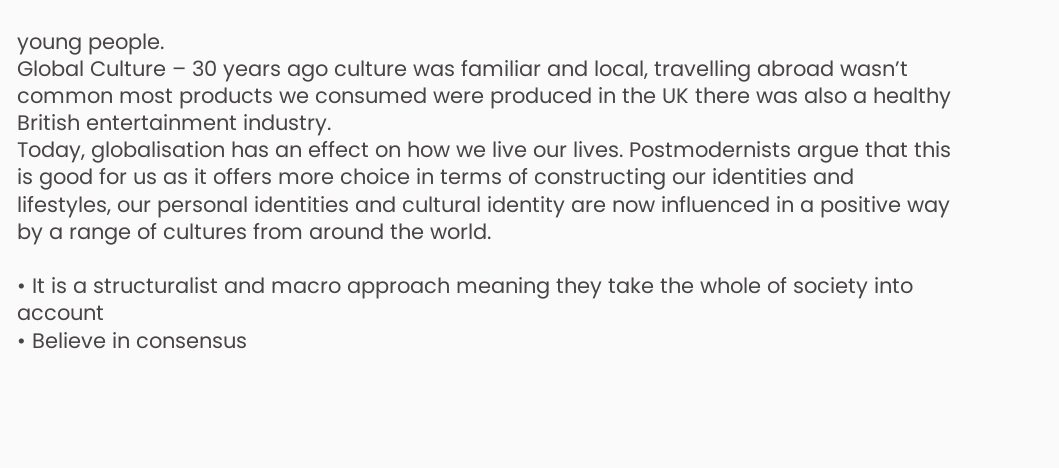young people.
Global Culture – 30 years ago culture was familiar and local, travelling abroad wasn’t common most products we consumed were produced in the UK there was also a healthy British entertainment industry.
Today, globalisation has an effect on how we live our lives. Postmodernists argue that this is good for us as it offers more choice in terms of constructing our identities and lifestyles, our personal identities and cultural identity are now influenced in a positive way by a range of cultures from around the world.

• It is a structuralist and macro approach meaning they take the whole of society into account
• Believe in consensus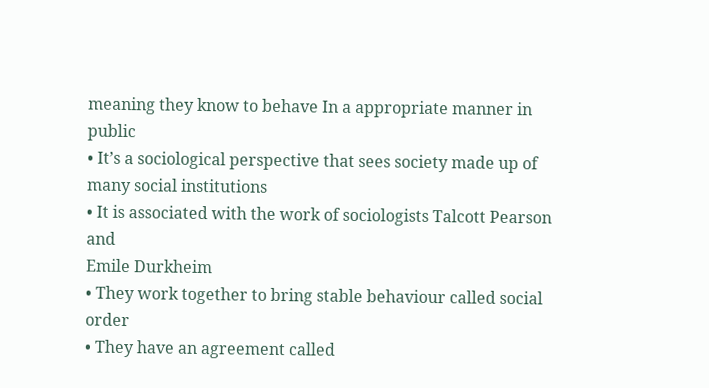meaning they know to behave In a appropriate manner in public
• It’s a sociological perspective that sees society made up of many social institutions
• It is associated with the work of sociologists Talcott Pearson and
Emile Durkheim
• They work together to bring stable behaviour called social order
• They have an agreement called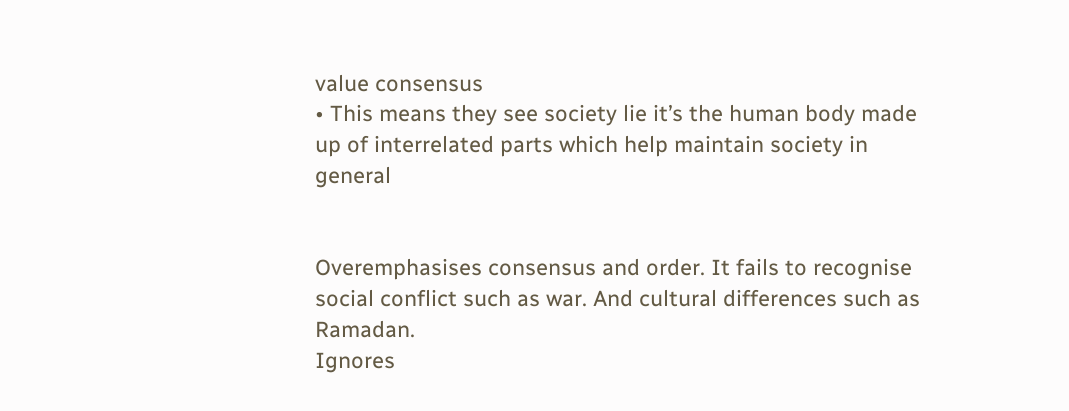value consensus
• This means they see society lie it’s the human body made up of interrelated parts which help maintain society in general


Overemphasises consensus and order. It fails to recognise social conflict such as war. And cultural differences such as Ramadan.
Ignores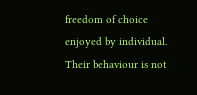freedom of choice enjoyed by individual. Their behaviour is not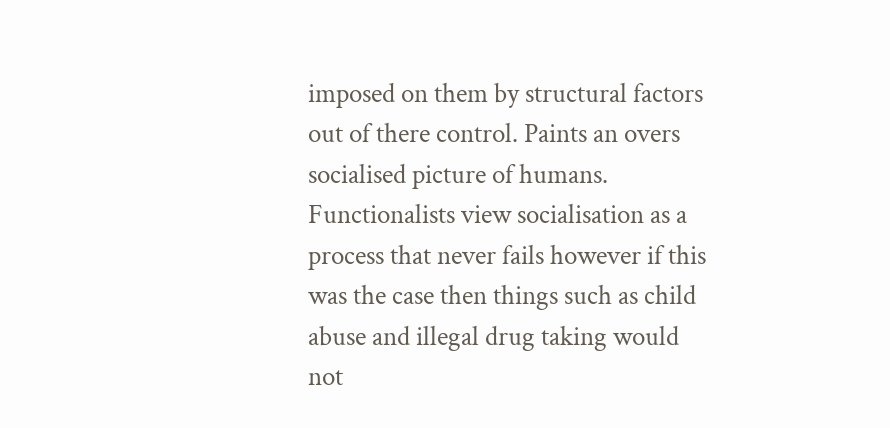imposed on them by structural factors out of there control. Paints an overs socialised picture of humans.
Functionalists view socialisation as a process that never fails however if this was the case then things such as child abuse and illegal drug taking would not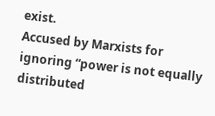exist.
Accused by Marxists for ignoring “power is not equally distributed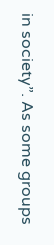in society”. As some groups